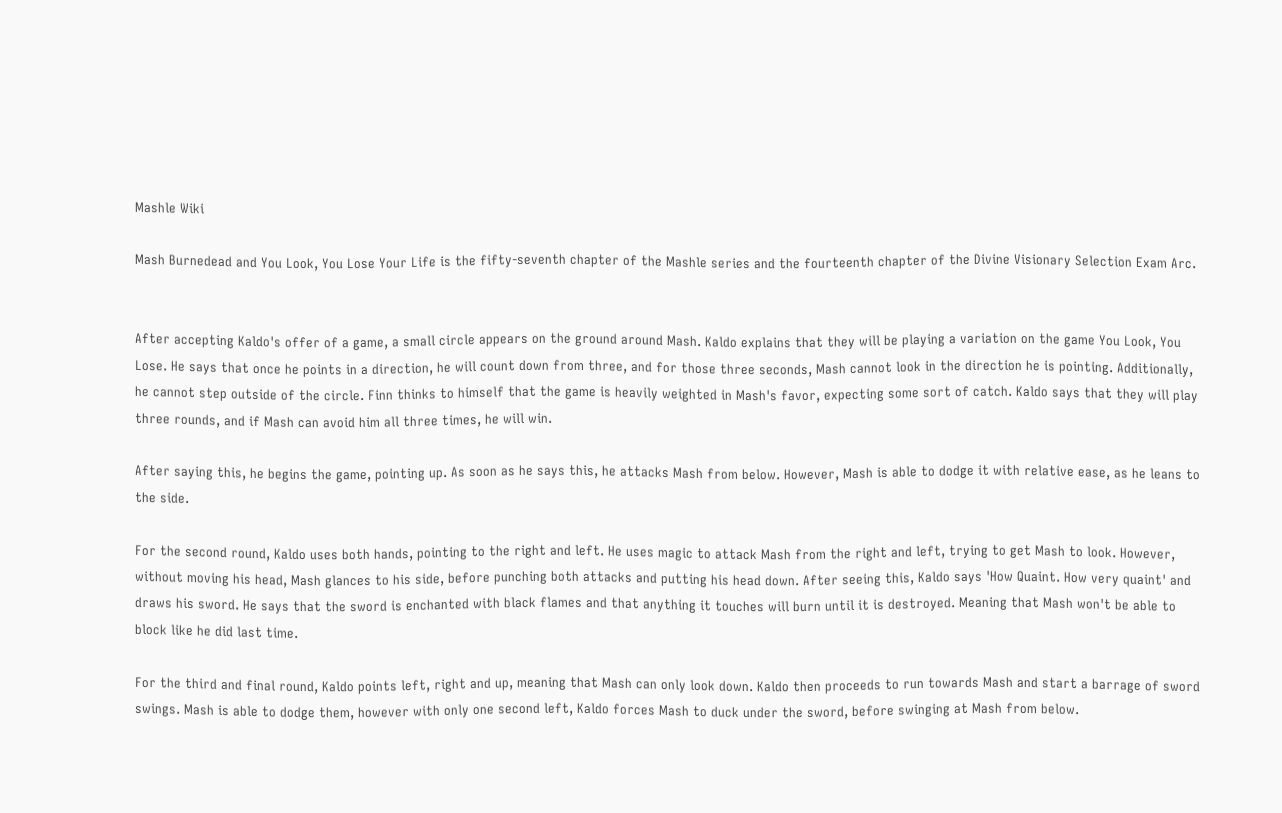Mashle Wiki

Mash Burnedead and You Look, You Lose Your Life is the fifty-seventh chapter of the Mashle series and the fourteenth chapter of the Divine Visionary Selection Exam Arc.


After accepting Kaldo's offer of a game, a small circle appears on the ground around Mash. Kaldo explains that they will be playing a variation on the game You Look, You Lose. He says that once he points in a direction, he will count down from three, and for those three seconds, Mash cannot look in the direction he is pointing. Additionally, he cannot step outside of the circle. Finn thinks to himself that the game is heavily weighted in Mash's favor, expecting some sort of catch. Kaldo says that they will play three rounds, and if Mash can avoid him all three times, he will win.

After saying this, he begins the game, pointing up. As soon as he says this, he attacks Mash from below. However, Mash is able to dodge it with relative ease, as he leans to the side.

For the second round, Kaldo uses both hands, pointing to the right and left. He uses magic to attack Mash from the right and left, trying to get Mash to look. However, without moving his head, Mash glances to his side, before punching both attacks and putting his head down. After seeing this, Kaldo says 'How Quaint. How very quaint' and draws his sword. He says that the sword is enchanted with black flames and that anything it touches will burn until it is destroyed. Meaning that Mash won't be able to block like he did last time.

For the third and final round, Kaldo points left, right and up, meaning that Mash can only look down. Kaldo then proceeds to run towards Mash and start a barrage of sword swings. Mash is able to dodge them, however with only one second left, Kaldo forces Mash to duck under the sword, before swinging at Mash from below.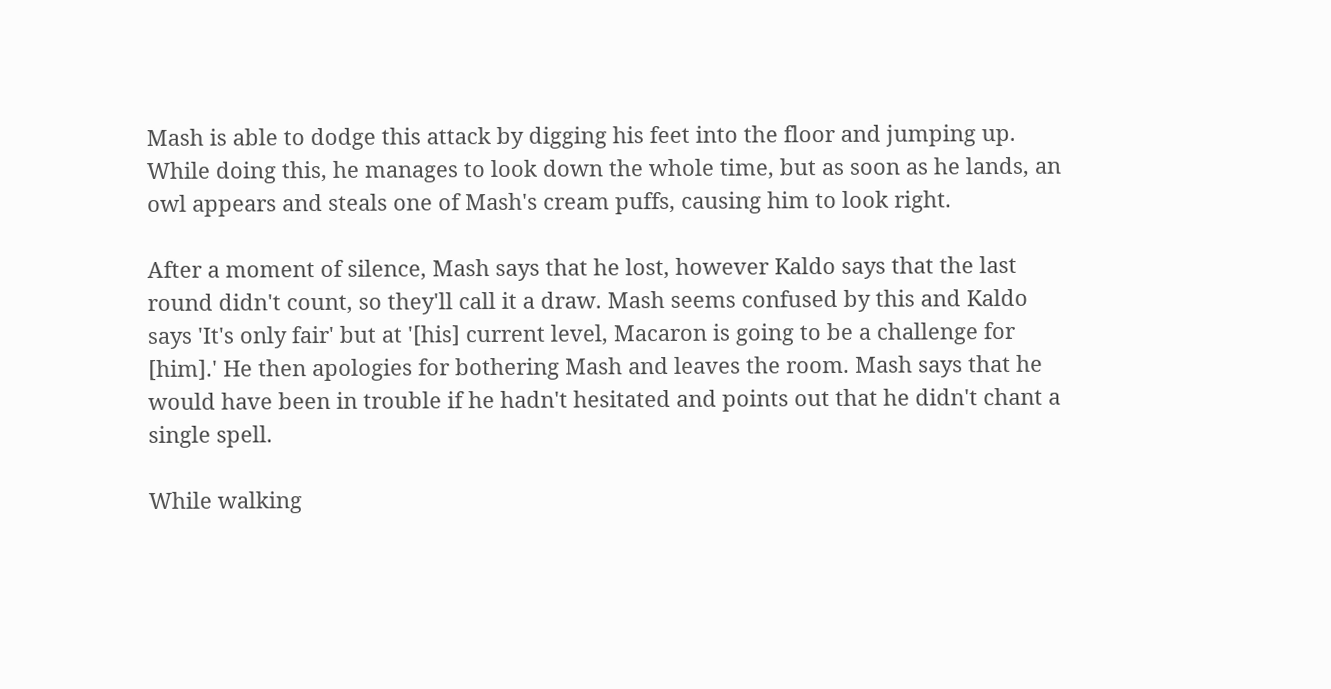Mash is able to dodge this attack by digging his feet into the floor and jumping up. While doing this, he manages to look down the whole time, but as soon as he lands, an owl appears and steals one of Mash's cream puffs, causing him to look right.

After a moment of silence, Mash says that he lost, however Kaldo says that the last round didn't count, so they'll call it a draw. Mash seems confused by this and Kaldo says 'It's only fair' but at '[his] current level, Macaron is going to be a challenge for [him].' He then apologies for bothering Mash and leaves the room. Mash says that he would have been in trouble if he hadn't hesitated and points out that he didn't chant a single spell.

While walking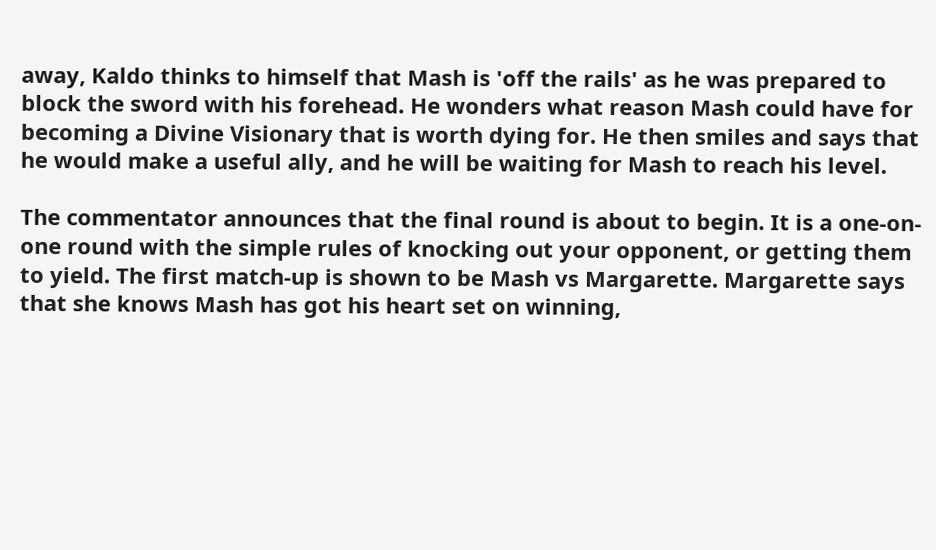away, Kaldo thinks to himself that Mash is 'off the rails' as he was prepared to block the sword with his forehead. He wonders what reason Mash could have for becoming a Divine Visionary that is worth dying for. He then smiles and says that he would make a useful ally, and he will be waiting for Mash to reach his level.

The commentator announces that the final round is about to begin. It is a one-on-one round with the simple rules of knocking out your opponent, or getting them to yield. The first match-up is shown to be Mash vs Margarette. Margarette says that she knows Mash has got his heart set on winning,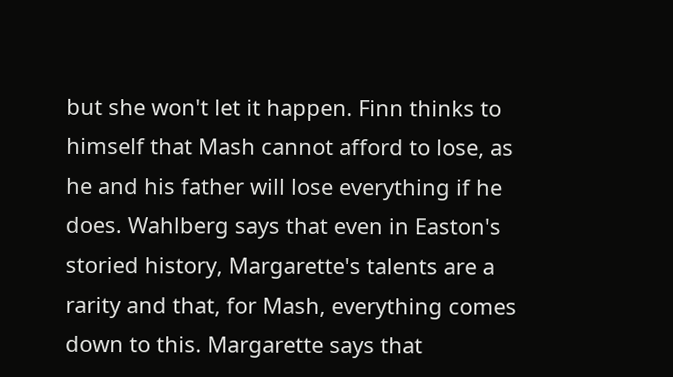but she won't let it happen. Finn thinks to himself that Mash cannot afford to lose, as he and his father will lose everything if he does. Wahlberg says that even in Easton's storied history, Margarette's talents are a rarity and that, for Mash, everything comes down to this. Margarette says that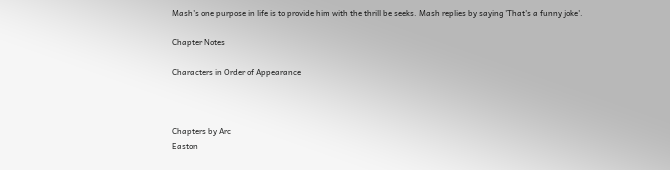Mash's one purpose in life is to provide him with the thrill be seeks. Mash replies by saying 'That's a funny joke'.

Chapter Notes

Characters in Order of Appearance



Chapters by Arc
Easton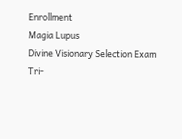Enrollment
Magia Lupus
Divine Visionary Selection Exam
Tri-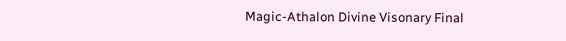Magic-Athalon Divine Visonary Final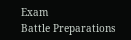Exam
Battle Preparations